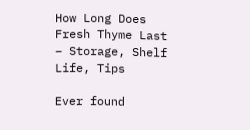How Long Does Fresh Thyme Last – Storage, Shelf Life, Tips

Ever found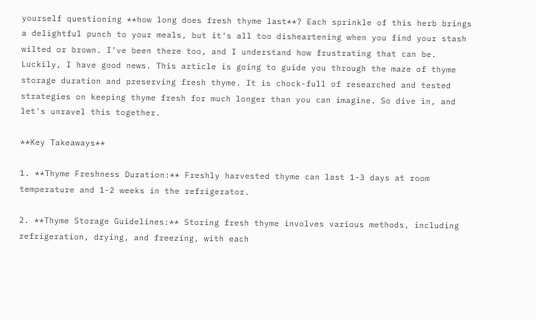yourself questioning **how long does fresh thyme last**? Each sprinkle of this herb brings a delightful punch to your meals, but it's all too disheartening when you find your stash wilted or brown. I've been there too, and I understand how frustrating that can be. Luckily, I have good news. This article is going to guide you through the maze of thyme storage duration and preserving fresh thyme. It is chock-full of researched and tested strategies on keeping thyme fresh for much longer than you can imagine. So dive in, and let's unravel this together.

**Key Takeaways**

1. **Thyme Freshness Duration:** Freshly harvested thyme can last 1-3 days at room temperature and 1-2 weeks in the refrigerator.

2. **Thyme Storage Guidelines:** Storing fresh thyme involves various methods, including refrigeration, drying, and freezing, with each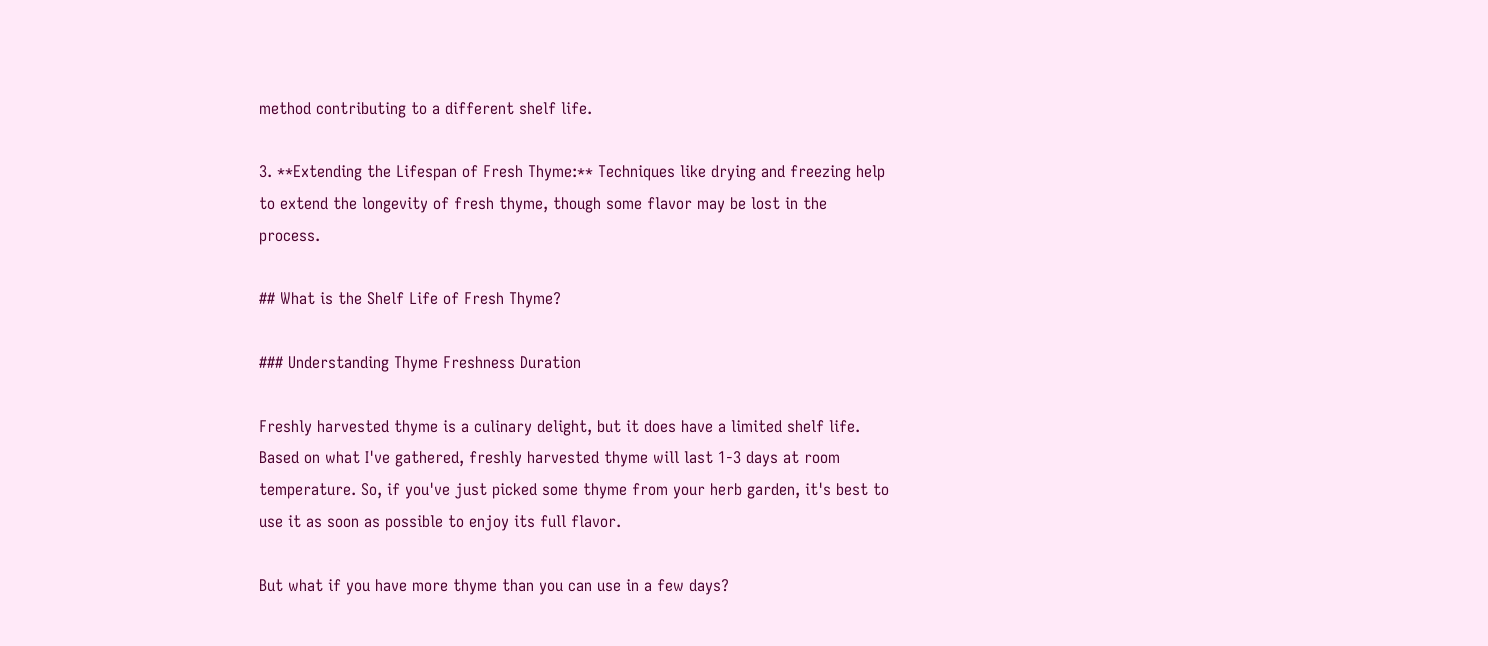method contributing to a different shelf life.

3. **Extending the Lifespan of Fresh Thyme:** Techniques like drying and freezing help to extend the longevity of fresh thyme, though some flavor may be lost in the process.

## What is the Shelf Life of Fresh Thyme?

### Understanding Thyme Freshness Duration

Freshly harvested thyme is a culinary delight, but it does have a limited shelf life. Based on what I've gathered, freshly harvested thyme will last 1-3 days at room temperature. So, if you've just picked some thyme from your herb garden, it's best to use it as soon as possible to enjoy its full flavor.

But what if you have more thyme than you can use in a few days?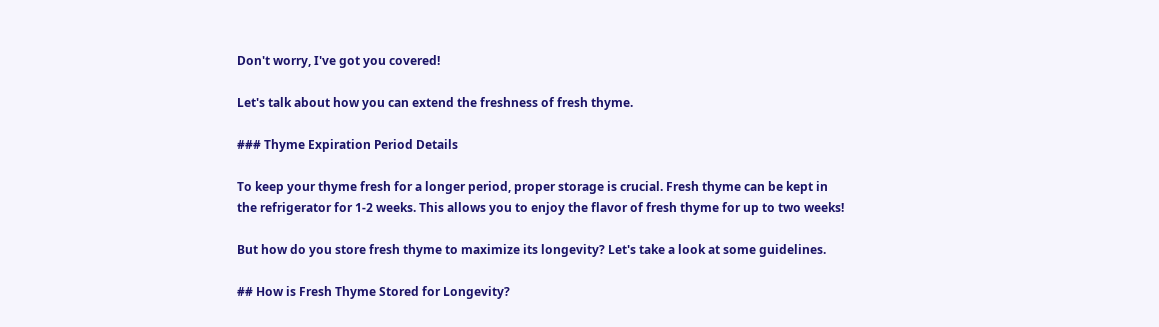Don't worry, I've got you covered!

Let's talk about how you can extend the freshness of fresh thyme.

### Thyme Expiration Period Details

To keep your thyme fresh for a longer period, proper storage is crucial. Fresh thyme can be kept in the refrigerator for 1-2 weeks. This allows you to enjoy the flavor of fresh thyme for up to two weeks!

But how do you store fresh thyme to maximize its longevity? Let's take a look at some guidelines.

## How is Fresh Thyme Stored for Longevity?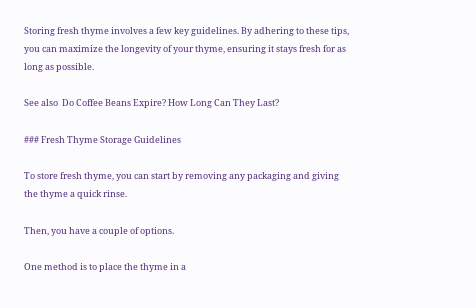Storing fresh thyme involves a few key guidelines. By adhering to these tips, you can maximize the longevity of your thyme, ensuring it stays fresh for as long as possible.

See also  Do Coffee Beans Expire? How Long Can They Last?

### Fresh Thyme Storage Guidelines

To store fresh thyme, you can start by removing any packaging and giving the thyme a quick rinse.

Then, you have a couple of options.

One method is to place the thyme in a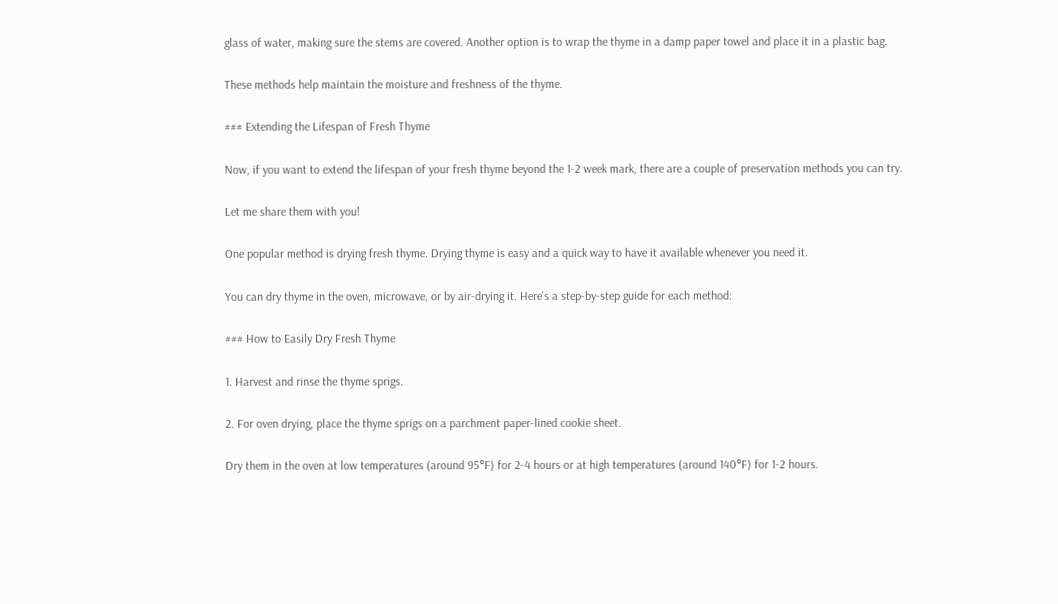glass of water, making sure the stems are covered. Another option is to wrap the thyme in a damp paper towel and place it in a plastic bag.

These methods help maintain the moisture and freshness of the thyme.

### Extending the Lifespan of Fresh Thyme

Now, if you want to extend the lifespan of your fresh thyme beyond the 1-2 week mark, there are a couple of preservation methods you can try.

Let me share them with you!

One popular method is drying fresh thyme. Drying thyme is easy and a quick way to have it available whenever you need it.

You can dry thyme in the oven, microwave, or by air-drying it. Here's a step-by-step guide for each method:

### How to Easily Dry Fresh Thyme

1. Harvest and rinse the thyme sprigs.

2. For oven drying, place the thyme sprigs on a parchment paper-lined cookie sheet.

Dry them in the oven at low temperatures (around 95°F) for 2-4 hours or at high temperatures (around 140°F) for 1-2 hours.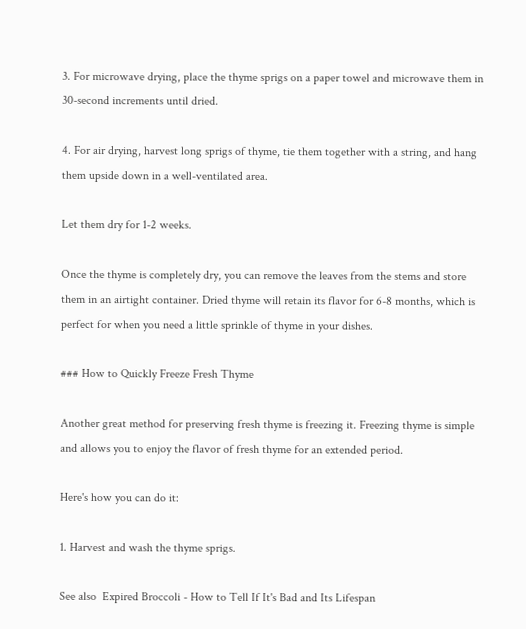3. For microwave drying, place the thyme sprigs on a paper towel and microwave them in 30-second increments until dried.

4. For air drying, harvest long sprigs of thyme, tie them together with a string, and hang them upside down in a well-ventilated area.

Let them dry for 1-2 weeks.

Once the thyme is completely dry, you can remove the leaves from the stems and store them in an airtight container. Dried thyme will retain its flavor for 6-8 months, which is perfect for when you need a little sprinkle of thyme in your dishes.

### How to Quickly Freeze Fresh Thyme

Another great method for preserving fresh thyme is freezing it. Freezing thyme is simple and allows you to enjoy the flavor of fresh thyme for an extended period.

Here's how you can do it:

1. Harvest and wash the thyme sprigs.

See also  Expired Broccoli - How to Tell If It's Bad and Its Lifespan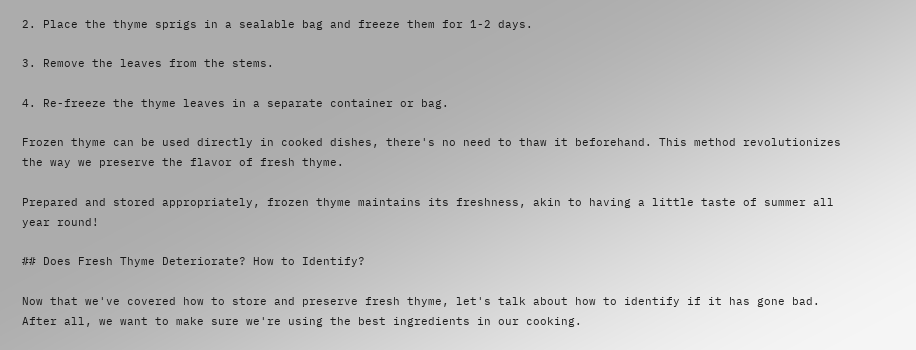2. Place the thyme sprigs in a sealable bag and freeze them for 1-2 days.

3. Remove the leaves from the stems.

4. Re-freeze the thyme leaves in a separate container or bag.

Frozen thyme can be used directly in cooked dishes, there's no need to thaw it beforehand. This method revolutionizes the way we preserve the flavor of fresh thyme.

Prepared and stored appropriately, frozen thyme maintains its freshness, akin to having a little taste of summer all year round!

## Does Fresh Thyme Deteriorate? How to Identify?

Now that we've covered how to store and preserve fresh thyme, let's talk about how to identify if it has gone bad. After all, we want to make sure we're using the best ingredients in our cooking.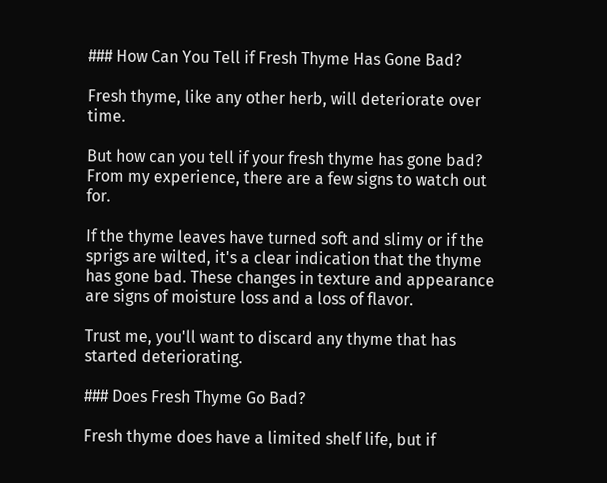### How Can You Tell if Fresh Thyme Has Gone Bad?

Fresh thyme, like any other herb, will deteriorate over time.

But how can you tell if your fresh thyme has gone bad? From my experience, there are a few signs to watch out for.

If the thyme leaves have turned soft and slimy or if the sprigs are wilted, it's a clear indication that the thyme has gone bad. These changes in texture and appearance are signs of moisture loss and a loss of flavor.

Trust me, you'll want to discard any thyme that has started deteriorating.

### Does Fresh Thyme Go Bad?

Fresh thyme does have a limited shelf life, but if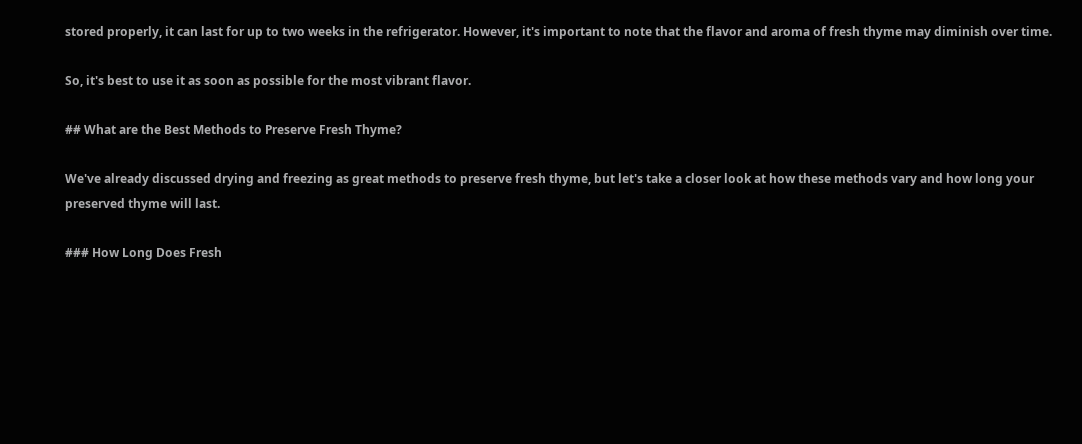stored properly, it can last for up to two weeks in the refrigerator. However, it's important to note that the flavor and aroma of fresh thyme may diminish over time.

So, it's best to use it as soon as possible for the most vibrant flavor.

## What are the Best Methods to Preserve Fresh Thyme?

We've already discussed drying and freezing as great methods to preserve fresh thyme, but let's take a closer look at how these methods vary and how long your preserved thyme will last.

### How Long Does Fresh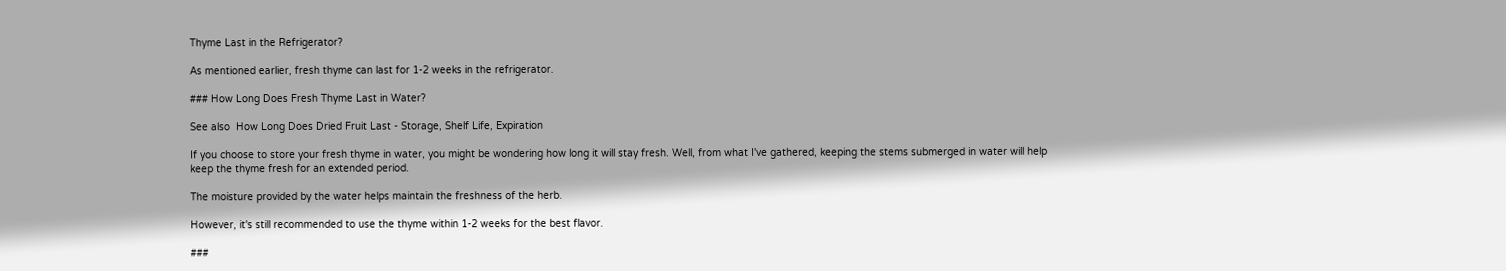Thyme Last in the Refrigerator?

As mentioned earlier, fresh thyme can last for 1-2 weeks in the refrigerator.

### How Long Does Fresh Thyme Last in Water?

See also  How Long Does Dried Fruit Last - Storage, Shelf Life, Expiration

If you choose to store your fresh thyme in water, you might be wondering how long it will stay fresh. Well, from what I've gathered, keeping the stems submerged in water will help keep the thyme fresh for an extended period.

The moisture provided by the water helps maintain the freshness of the herb.

However, it's still recommended to use the thyme within 1-2 weeks for the best flavor.

###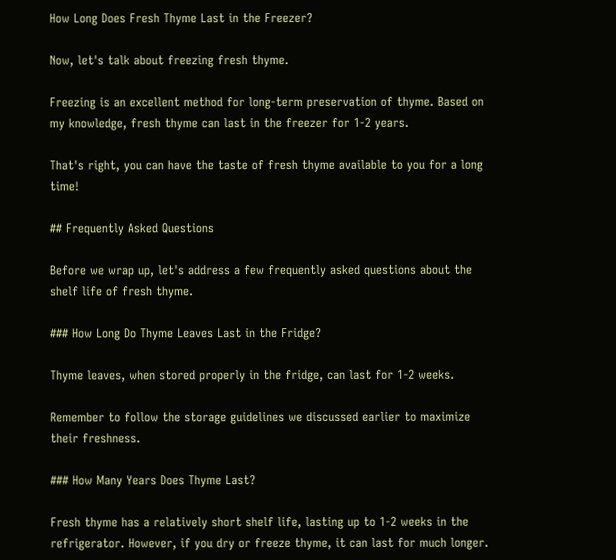How Long Does Fresh Thyme Last in the Freezer?

Now, let's talk about freezing fresh thyme.

Freezing is an excellent method for long-term preservation of thyme. Based on my knowledge, fresh thyme can last in the freezer for 1-2 years.

That's right, you can have the taste of fresh thyme available to you for a long time!

## Frequently Asked Questions

Before we wrap up, let's address a few frequently asked questions about the shelf life of fresh thyme.

### How Long Do Thyme Leaves Last in the Fridge?

Thyme leaves, when stored properly in the fridge, can last for 1-2 weeks.

Remember to follow the storage guidelines we discussed earlier to maximize their freshness.

### How Many Years Does Thyme Last?

Fresh thyme has a relatively short shelf life, lasting up to 1-2 weeks in the refrigerator. However, if you dry or freeze thyme, it can last for much longer.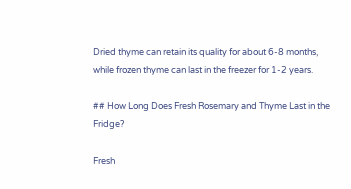Dried thyme can retain its quality for about 6-8 months, while frozen thyme can last in the freezer for 1-2 years.

## How Long Does Fresh Rosemary and Thyme Last in the Fridge?

Fresh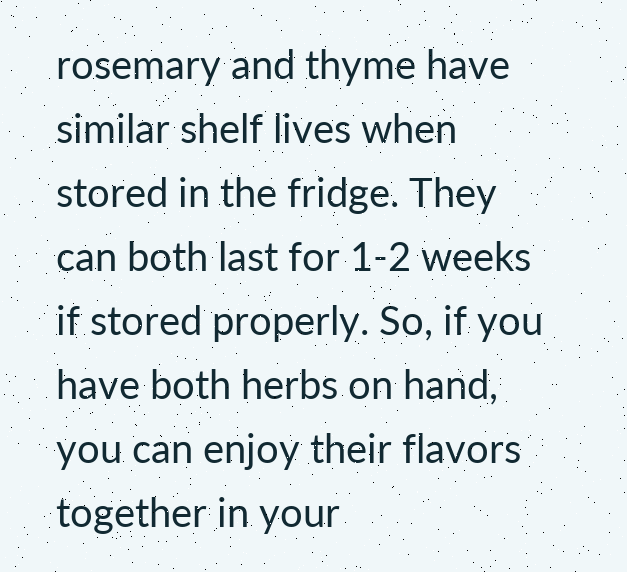rosemary and thyme have similar shelf lives when stored in the fridge. They can both last for 1-2 weeks if stored properly. So, if you have both herbs on hand, you can enjoy their flavors together in your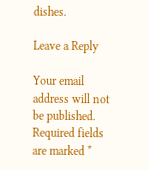dishes.

Leave a Reply

Your email address will not be published. Required fields are marked *